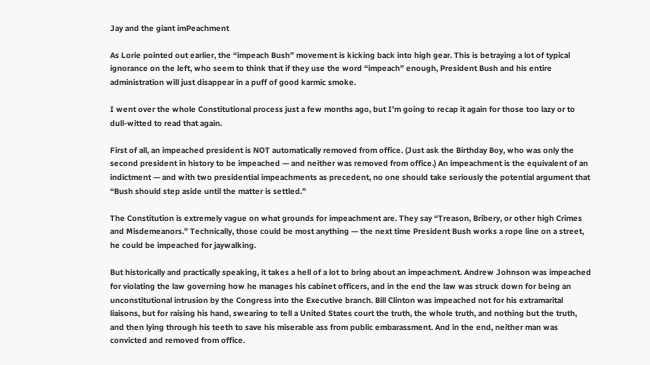Jay and the giant imPeachment

As Lorie pointed out earlier, the “impeach Bush” movement is kicking back into high gear. This is betraying a lot of typical ignorance on the left, who seem to think that if they use the word “impeach” enough, President Bush and his entire administration will just disappear in a puff of good karmic smoke.

I went over the whole Constitutional process just a few months ago, but I’m going to recap it again for those too lazy or to dull-witted to read that again.

First of all, an impeached president is NOT automatically removed from office. (Just ask the Birthday Boy, who was only the second president in history to be impeached — and neither was removed from office.) An impeachment is the equivalent of an indictment — and with two presidential impeachments as precedent, no one should take seriously the potential argument that “Bush should step aside until the matter is settled.”

The Constitution is extremely vague on what grounds for impeachment are. They say “Treason, Bribery, or other high Crimes and Misdemeanors.” Technically, those could be most anything — the next time President Bush works a rope line on a street, he could be impeached for jaywalking.

But historically and practically speaking, it takes a hell of a lot to bring about an impeachment. Andrew Johnson was impeached for violating the law governing how he manages his cabinet officers, and in the end the law was struck down for being an unconstitutional intrusion by the Congress into the Executive branch. Bill Clinton was impeached not for his extramarital liaisons, but for raising his hand, swearing to tell a United States court the truth, the whole truth, and nothing but the truth, and then lying through his teeth to save his miserable ass from public embarassment. And in the end, neither man was convicted and removed from office.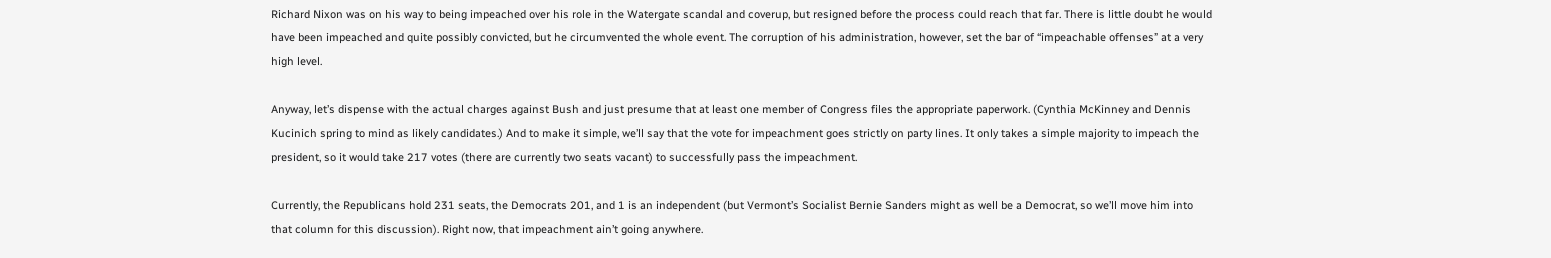Richard Nixon was on his way to being impeached over his role in the Watergate scandal and coverup, but resigned before the process could reach that far. There is little doubt he would have been impeached and quite possibly convicted, but he circumvented the whole event. The corruption of his administration, however, set the bar of “impeachable offenses” at a very high level.

Anyway, let’s dispense with the actual charges against Bush and just presume that at least one member of Congress files the appropriate paperwork. (Cynthia McKinney and Dennis Kucinich spring to mind as likely candidates.) And to make it simple, we’ll say that the vote for impeachment goes strictly on party lines. It only takes a simple majority to impeach the president, so it would take 217 votes (there are currently two seats vacant) to successfully pass the impeachment.

Currently, the Republicans hold 231 seats, the Democrats 201, and 1 is an independent (but Vermont’s Socialist Bernie Sanders might as well be a Democrat, so we’ll move him into that column for this discussion). Right now, that impeachment ain’t going anywhere.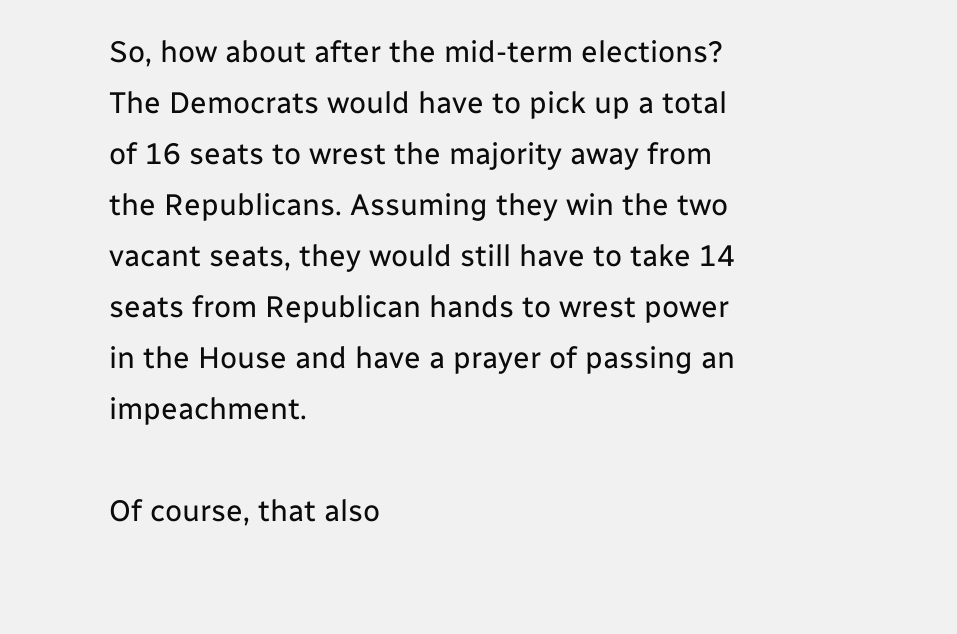So, how about after the mid-term elections? The Democrats would have to pick up a total of 16 seats to wrest the majority away from the Republicans. Assuming they win the two vacant seats, they would still have to take 14 seats from Republican hands to wrest power in the House and have a prayer of passing an impeachment.

Of course, that also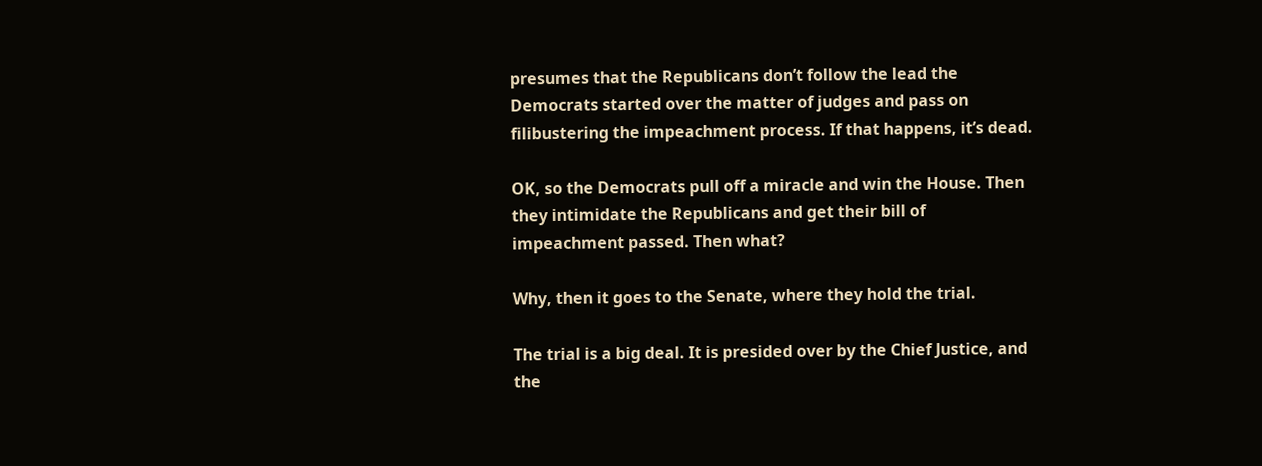presumes that the Republicans don’t follow the lead the Democrats started over the matter of judges and pass on filibustering the impeachment process. If that happens, it’s dead.

OK, so the Democrats pull off a miracle and win the House. Then they intimidate the Republicans and get their bill of impeachment passed. Then what?

Why, then it goes to the Senate, where they hold the trial.

The trial is a big deal. It is presided over by the Chief Justice, and the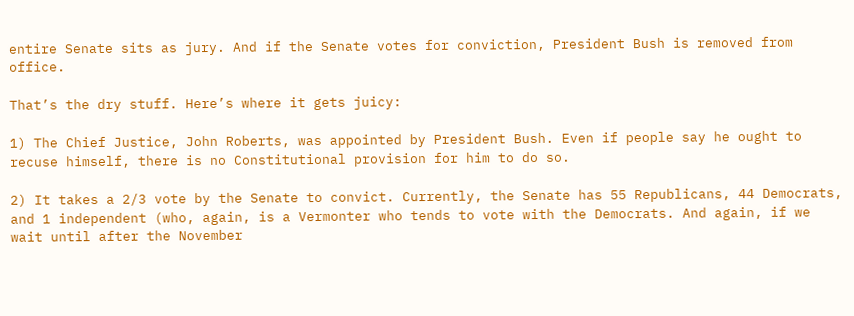entire Senate sits as jury. And if the Senate votes for conviction, President Bush is removed from office.

That’s the dry stuff. Here’s where it gets juicy:

1) The Chief Justice, John Roberts, was appointed by President Bush. Even if people say he ought to recuse himself, there is no Constitutional provision for him to do so.

2) It takes a 2/3 vote by the Senate to convict. Currently, the Senate has 55 Republicans, 44 Democrats, and 1 independent (who, again, is a Vermonter who tends to vote with the Democrats. And again, if we wait until after the November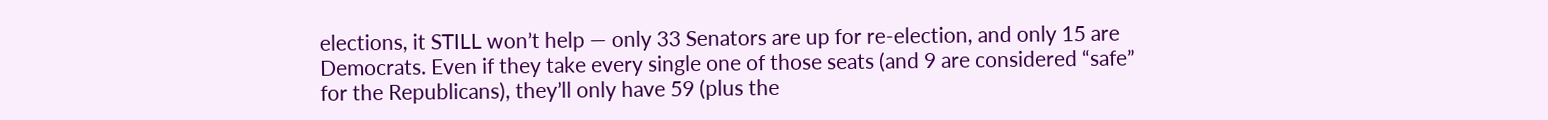elections, it STILL won’t help — only 33 Senators are up for re-election, and only 15 are Democrats. Even if they take every single one of those seats (and 9 are considered “safe” for the Republicans), they’ll only have 59 (plus the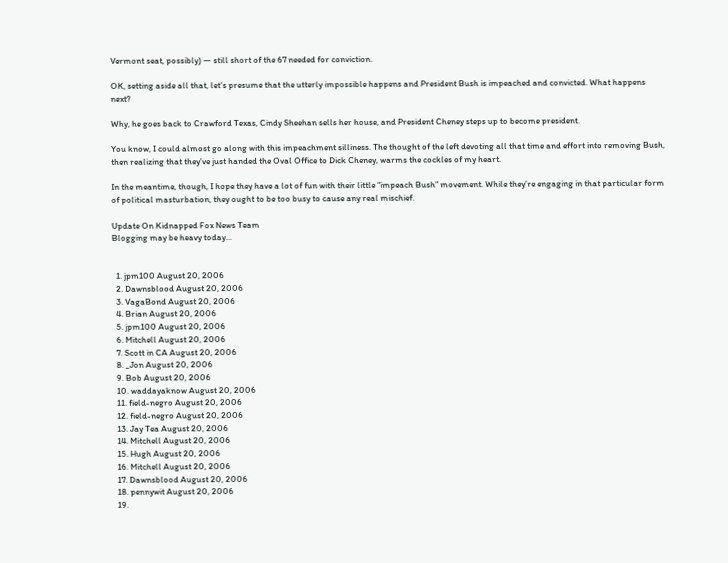Vermont seat, possibly) — still short of the 67 needed for conviction.

OK, setting aside all that, let’s presume that the utterly impossible happens and President Bush is impeached and convicted. What happens next?

Why, he goes back to Crawford Texas, Cindy Sheehan sells her house, and President Cheney steps up to become president.

You know, I could almost go along with this impeachment silliness. The thought of the left devoting all that time and effort into removing Bush, then realizing that they’ve just handed the Oval Office to Dick Cheney, warms the cockles of my heart.

In the meantime, though, I hope they have a lot of fun with their little “impeach Bush” movement. While they’re engaging in that particular form of political masturbation, they ought to be too busy to cause any real mischief.

Update On Kidnapped Fox News Team
Blogging may be heavy today...


  1. jpm100 August 20, 2006
  2. Dawnsblood August 20, 2006
  3. VagaBond August 20, 2006
  4. Brian August 20, 2006
  5. jpm100 August 20, 2006
  6. Mitchell August 20, 2006
  7. Scott in CA August 20, 2006
  8. _Jon August 20, 2006
  9. Bob August 20, 2006
  10. waddayaknow August 20, 2006
  11. field-negro August 20, 2006
  12. field-negro August 20, 2006
  13. Jay Tea August 20, 2006
  14. Mitchell August 20, 2006
  15. Hugh August 20, 2006
  16. Mitchell August 20, 2006
  17. Dawnsblood August 20, 2006
  18. pennywit August 20, 2006
  19.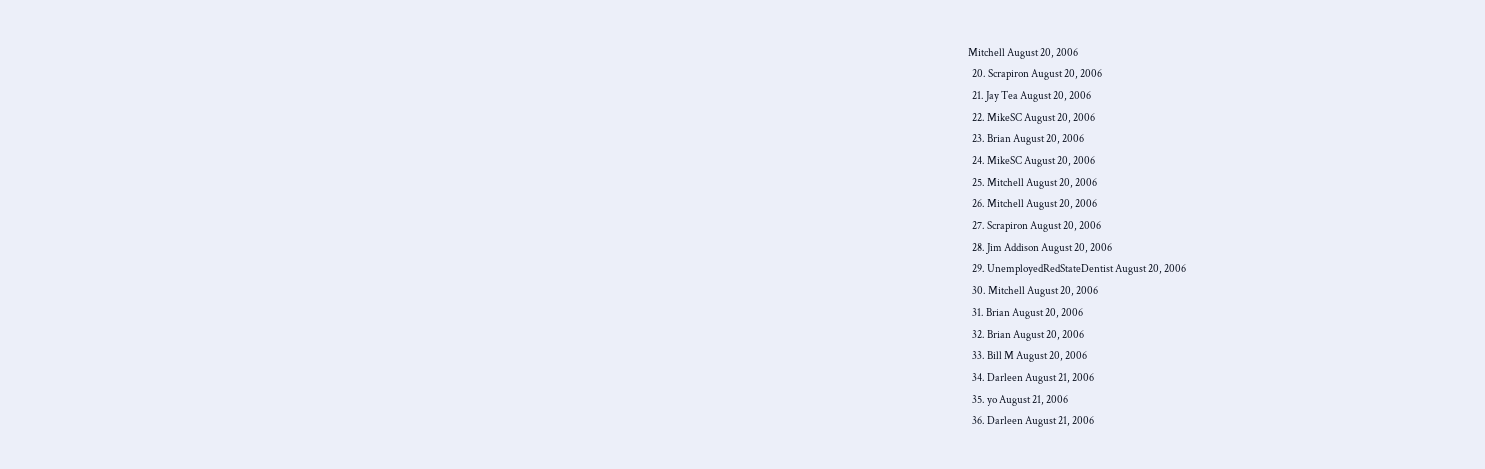Mitchell August 20, 2006
  20. Scrapiron August 20, 2006
  21. Jay Tea August 20, 2006
  22. MikeSC August 20, 2006
  23. Brian August 20, 2006
  24. MikeSC August 20, 2006
  25. Mitchell August 20, 2006
  26. Mitchell August 20, 2006
  27. Scrapiron August 20, 2006
  28. Jim Addison August 20, 2006
  29. UnemployedRedStateDentist August 20, 2006
  30. Mitchell August 20, 2006
  31. Brian August 20, 2006
  32. Brian August 20, 2006
  33. Bill M August 20, 2006
  34. Darleen August 21, 2006
  35. yo August 21, 2006
  36. Darleen August 21, 2006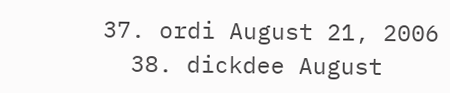37. ordi August 21, 2006
  38. dickdee August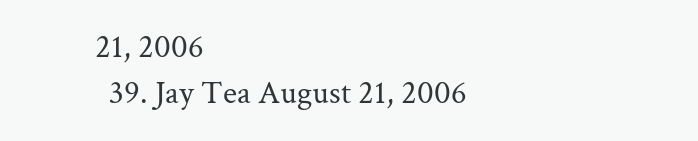21, 2006
  39. Jay Tea August 21, 2006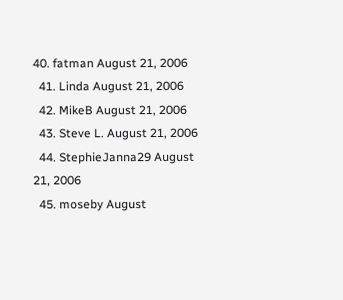40. fatman August 21, 2006
  41. Linda August 21, 2006
  42. MikeB August 21, 2006
  43. Steve L. August 21, 2006
  44. StephieJanna29 August 21, 2006
  45. moseby August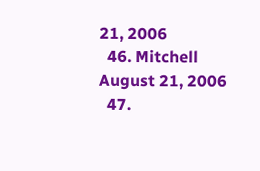21, 2006
  46. Mitchell August 21, 2006
  47.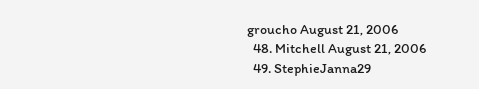groucho August 21, 2006
  48. Mitchell August 21, 2006
  49. StephieJanna29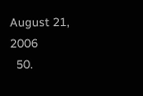August 21, 2006
  50.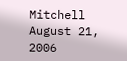Mitchell August 21, 2006